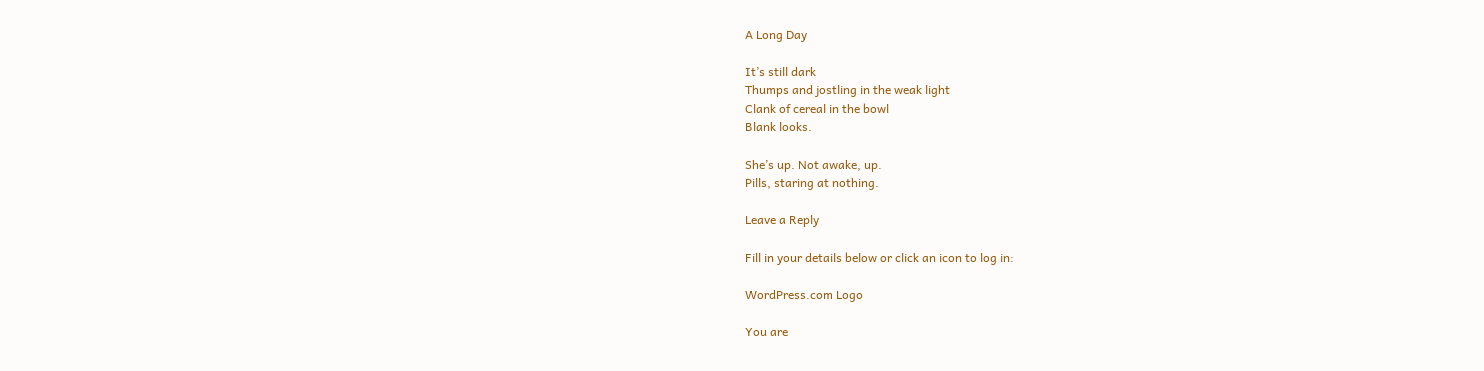A Long Day

It’s still dark
Thumps and jostling in the weak light
Clank of cereal in the bowl
Blank looks.

She’s up. Not awake, up.
Pills, staring at nothing.

Leave a Reply

Fill in your details below or click an icon to log in:

WordPress.com Logo

You are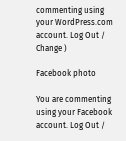commenting using your WordPress.com account. Log Out /  Change )

Facebook photo

You are commenting using your Facebook account. Log Out /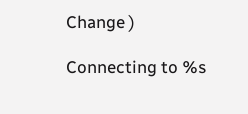Change )

Connecting to %s